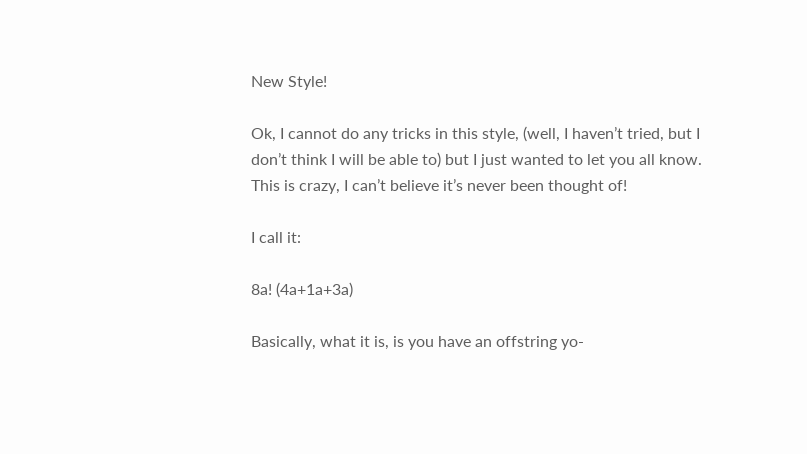New Style!

Ok, I cannot do any tricks in this style, (well, I haven’t tried, but I don’t think I will be able to) but I just wanted to let you all know. This is crazy, I can’t believe it’s never been thought of!

I call it:

8a! (4a+1a+3a)

Basically, what it is, is you have an offstring yo-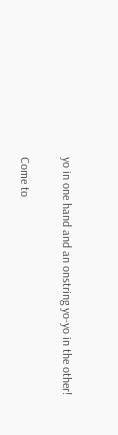yo in one hand and an onstring yo-yo in the other!

Come to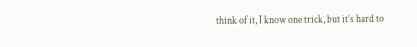think of it, I know one trick, but it’s hard to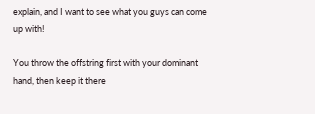explain, and I want to see what you guys can come up with!

You throw the offstring first with your dominant hand, then keep it there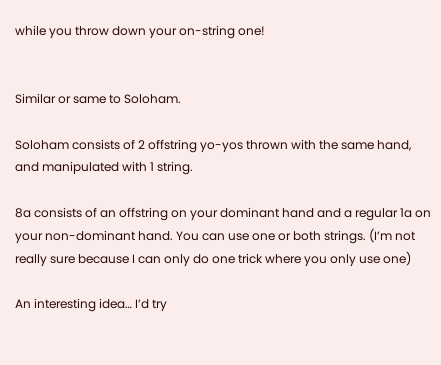while you throw down your on-string one!


Similar or same to Soloham.

Soloham consists of 2 offstring yo-yos thrown with the same hand, and manipulated with 1 string.

8a consists of an offstring on your dominant hand and a regular 1a on your non-dominant hand. You can use one or both strings. (I’m not really sure because I can only do one trick where you only use one)

An interesting idea… I’d try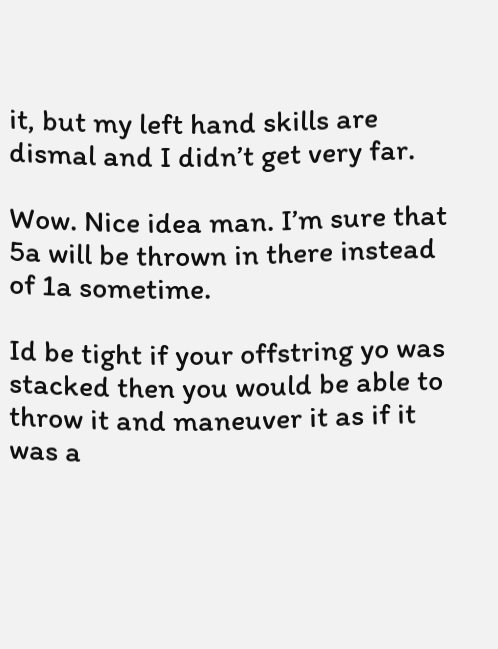it, but my left hand skills are dismal and I didn’t get very far.

Wow. Nice idea man. I’m sure that 5a will be thrown in there instead of 1a sometime.

Id be tight if your offstring yo was stacked then you would be able to throw it and maneuver it as if it was a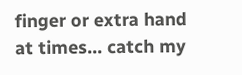finger or extra hand at times… catch my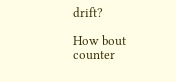drift?

How bout counter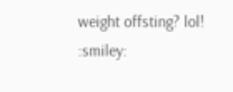weight offsting? lol! :smiley: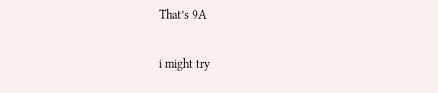That’s 9A

i might try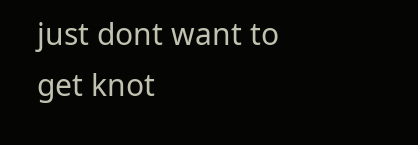just dont want to get knot